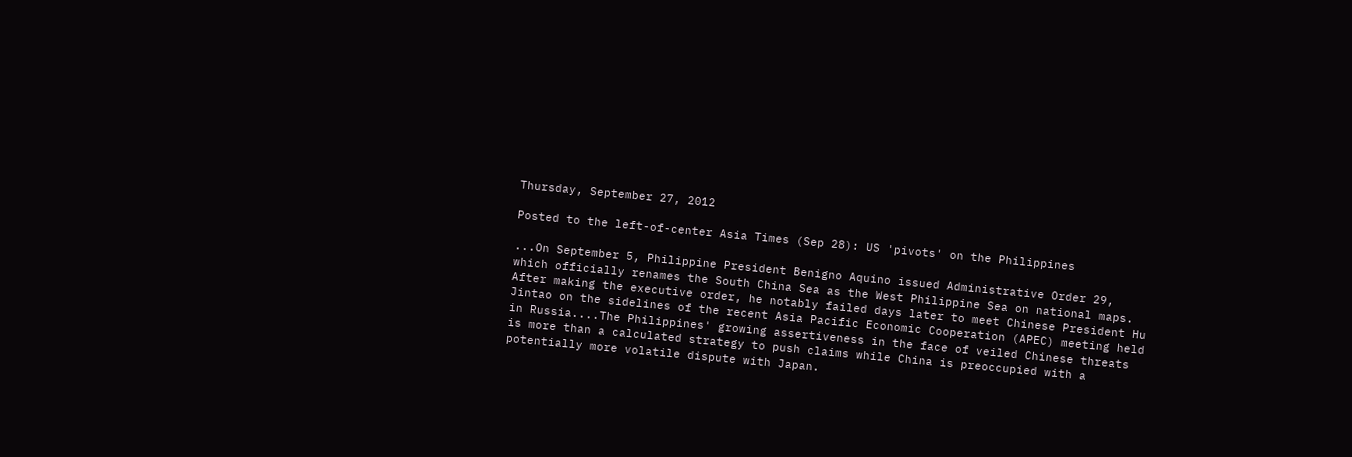Thursday, September 27, 2012

Posted to the left-of-center Asia Times (Sep 28): US 'pivots' on the Philippines

...On September 5, Philippine President Benigno Aquino issued Administrative Order 29, which officially renames the South China Sea as the West Philippine Sea on national maps. After making the executive order, he notably failed days later to meet Chinese President Hu Jintao on the sidelines of the recent Asia Pacific Economic Cooperation (APEC) meeting held in Russia....The Philippines' growing assertiveness in the face of veiled Chinese threats is more than a calculated strategy to push claims while China is preoccupied with a potentially more volatile dispute with Japan.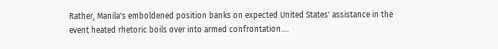Rather, Manila's emboldened position banks on expected United States' assistance in the event heated rhetoric boils over into armed confrontation....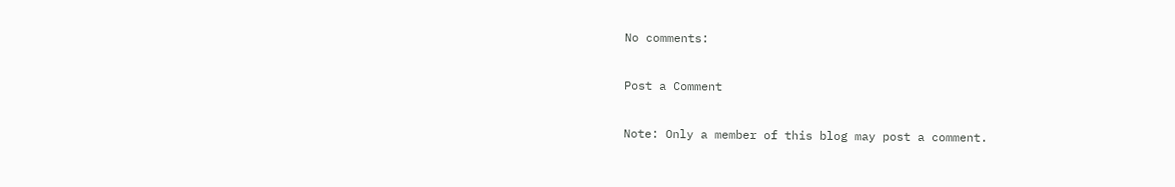No comments:

Post a Comment

Note: Only a member of this blog may post a comment.